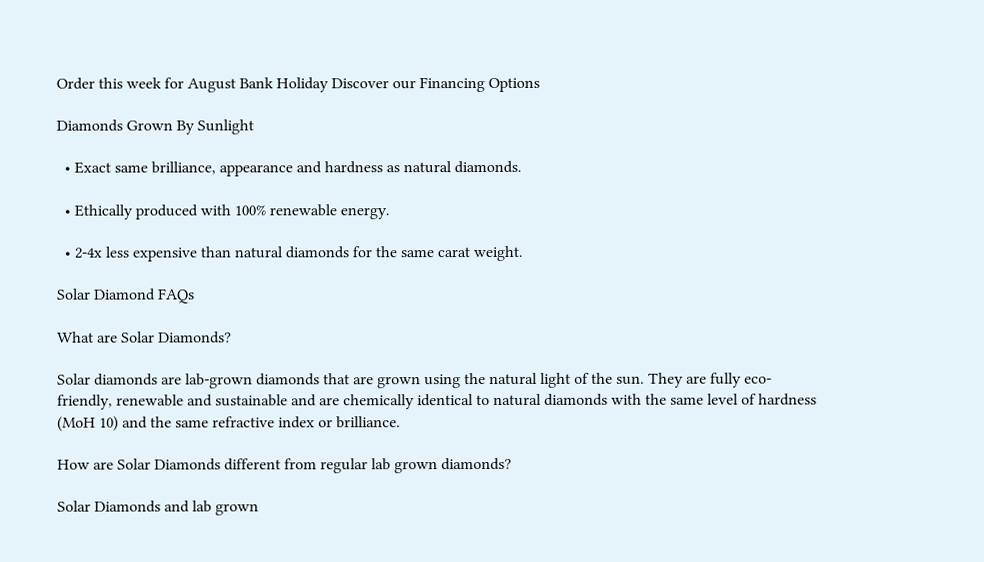Order this week for August Bank Holiday Discover our Financing Options

Diamonds Grown By Sunlight

  • Exact same brilliance, appearance and hardness as natural diamonds.

  • Ethically produced with 100% renewable energy.

  • 2-4x less expensive than natural diamonds for the same carat weight.

Solar Diamond FAQs

What are Solar Diamonds?

Solar diamonds are lab-grown diamonds that are grown using the natural light of the sun. They are fully eco-friendly, renewable and sustainable and are chemically identical to natural diamonds with the same level of hardness (MoH 10) and the same refractive index or brilliance.

How are Solar Diamonds different from regular lab grown diamonds?

Solar Diamonds and lab grown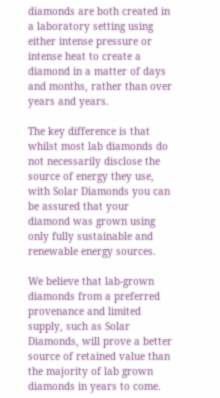diamonds are both created in a laboratory setting using either intense pressure or intense heat to create a diamond in a matter of days and months, rather than over years and years.

The key difference is that whilst most lab diamonds do not necessarily disclose the source of energy they use, with Solar Diamonds you can be assured that your diamond was grown using only fully sustainable and renewable energy sources.

We believe that lab-grown diamonds from a preferred provenance and limited supply, such as Solar Diamonds, will prove a better source of retained value than the majority of lab grown diamonds in years to come.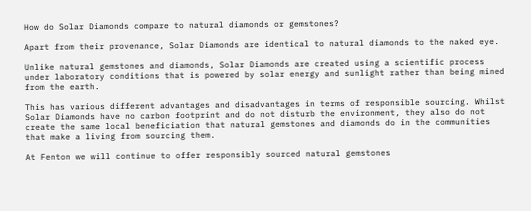How do Solar Diamonds compare to natural diamonds or gemstones?

Apart from their provenance, Solar Diamonds are identical to natural diamonds to the naked eye.

Unlike natural gemstones and diamonds, Solar Diamonds are created using a scientific process under laboratory conditions that is powered by solar energy and sunlight rather than being mined from the earth.

This has various different advantages and disadvantages in terms of responsible sourcing. Whilst Solar Diamonds have no carbon footprint and do not disturb the environment, they also do not create the same local beneficiation that natural gemstones and diamonds do in the communities that make a living from sourcing them.

At Fenton we will continue to offer responsibly sourced natural gemstones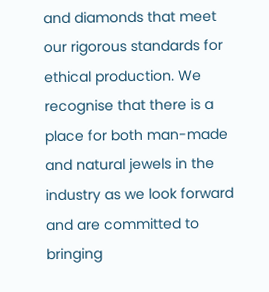and diamonds that meet our rigorous standards for ethical production. We recognise that there is a place for both man-made and natural jewels in the industry as we look forward and are committed to bringing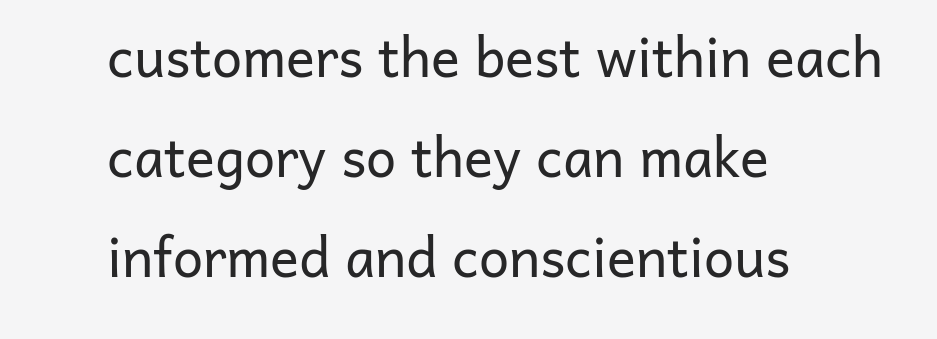customers the best within each category so they can make informed and conscientious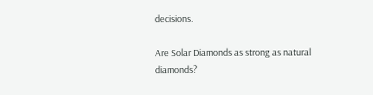decisions.

Are Solar Diamonds as strong as natural diamonds?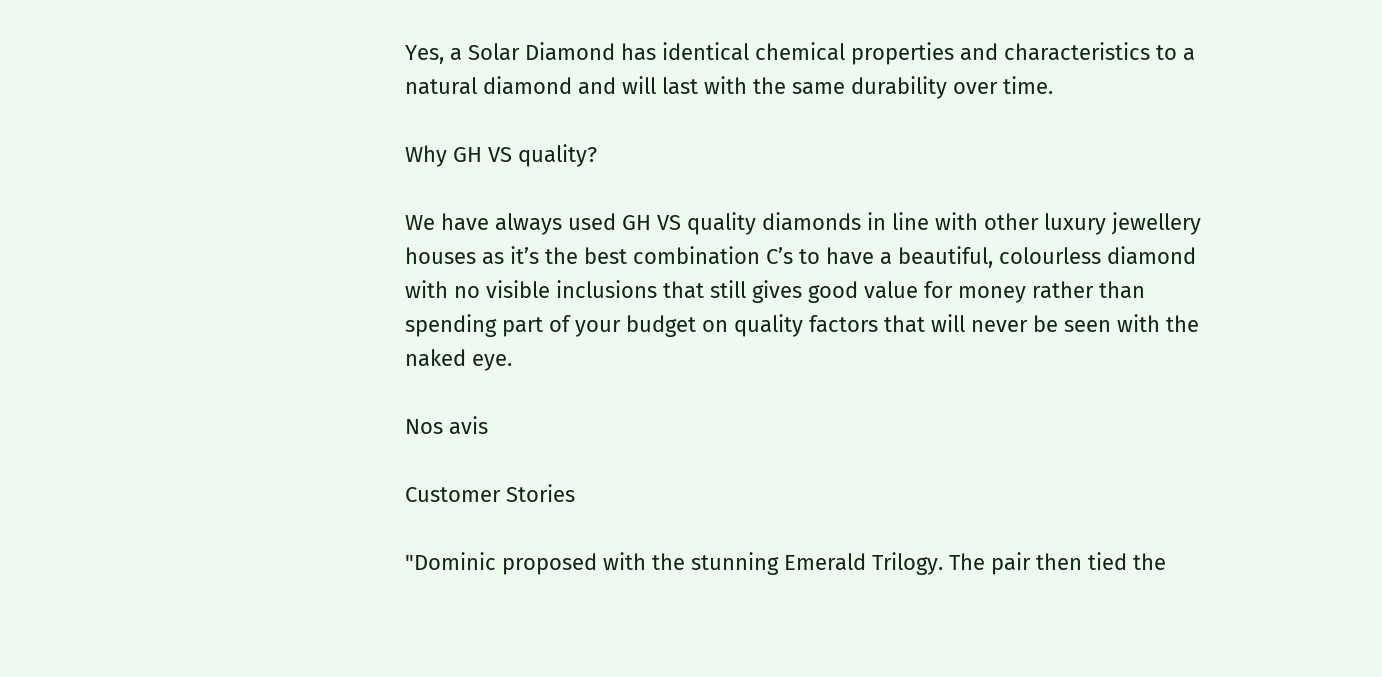Yes, a Solar Diamond has identical chemical properties and characteristics to a natural diamond and will last with the same durability over time.

Why GH VS quality?

We have always used GH VS quality diamonds in line with other luxury jewellery houses as it’s the best combination C’s to have a beautiful, colourless diamond with no visible inclusions that still gives good value for money rather than spending part of your budget on quality factors that will never be seen with the naked eye.

Nos avis

Customer Stories

"Dominic proposed with the stunning Emerald Trilogy. The pair then tied the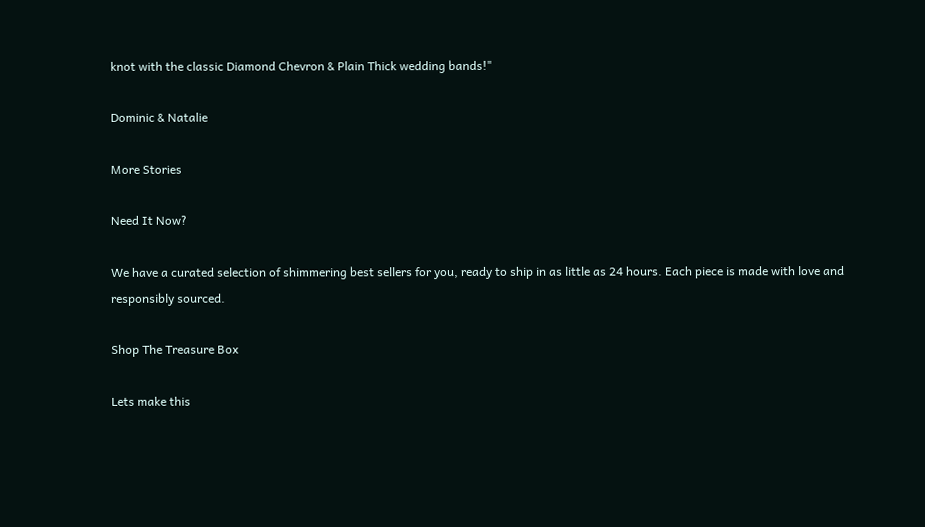knot with the classic Diamond Chevron & Plain Thick wedding bands!"

Dominic & Natalie

More Stories

Need It Now?

We have a curated selection of shimmering best sellers for you, ready to ship in as little as 24 hours. Each piece is made with love and responsibly sourced.

Shop The Treasure Box

Lets make this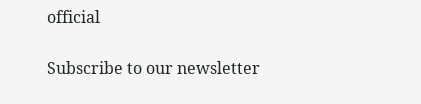official

Subscribe to our newsletter